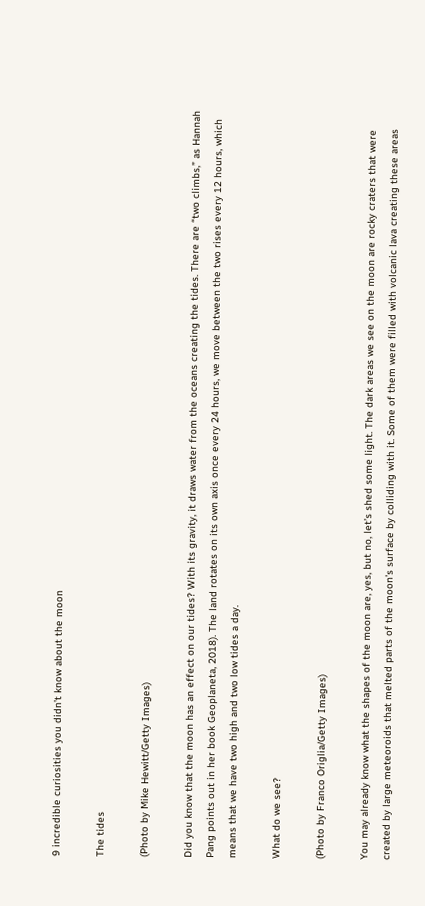9 incredible curiosities you didn’t know about the moon

The tides

(Photo by Mike Hewitt/Getty Images)

Did you know that the moon has an effect on our tides? With its gravity, it draws water from the oceans creating the tides. There are “two climbs,” as Hannah Pang points out in her book Geoplaneta, 2018). The land rotates on its own axis once every 24 hours, we move between the two rises every 12 hours, which means that we have two high and two low tides a day.

What do we see?

(Photo by Franco Origlia/Getty Images)

You may already know what the shapes of the moon are, yes, but no, let’s shed some light. The dark areas we see on the moon are rocky craters that were created by large meteoroids that melted parts of the moon’s surface by colliding with it. Some of them were filled with volcanic lava creating these areas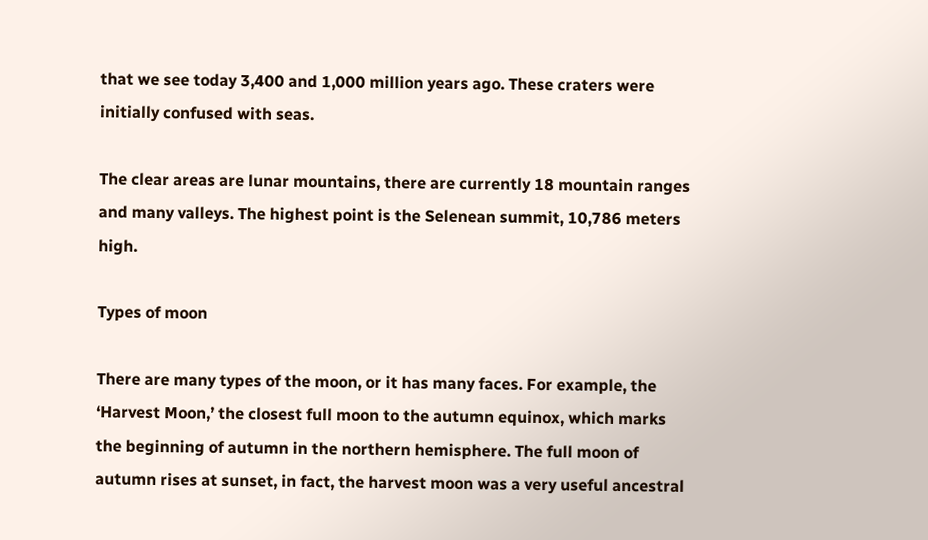that we see today 3,400 and 1,000 million years ago. These craters were initially confused with seas.

The clear areas are lunar mountains, there are currently 18 mountain ranges and many valleys. The highest point is the Selenean summit, 10,786 meters high.

Types of moon

There are many types of the moon, or it has many faces. For example, the ‘Harvest Moon,’ the closest full moon to the autumn equinox, which marks the beginning of autumn in the northern hemisphere. The full moon of autumn rises at sunset, in fact, the harvest moon was a very useful ancestral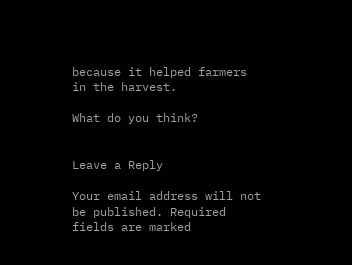because it helped farmers in the harvest.

What do you think?


Leave a Reply

Your email address will not be published. Required fields are marked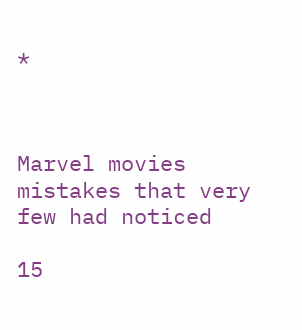*



Marvel movies mistakes that very few had noticed

15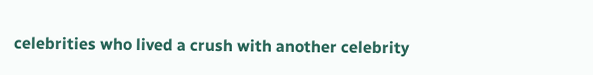celebrities who lived a crush with another celebrity